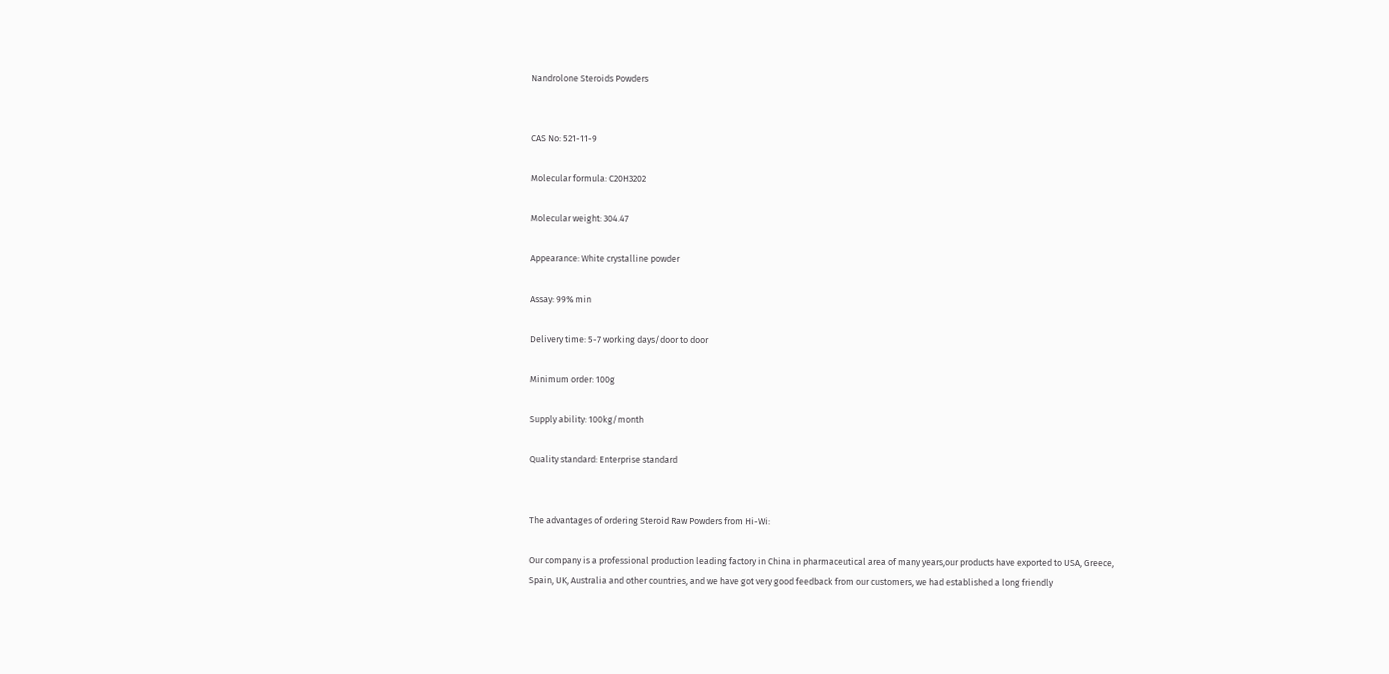Nandrolone Steroids Powders


CAS No: 521-11-9

Molecular formula: C20H3202

Molecular weight: 304.47

Appearance: White crystalline powder

Assay: 99% min

Delivery time: 5-7 working days/door to door

Minimum order: 100g

Supply ability: 100kg/month

Quality standard: Enterprise standard


The advantages of ordering Steroid Raw Powders from Hi-Wi:

Our company is a professional production leading factory in China in pharmaceutical area of many years,our products have exported to USA, Greece, Spain, UK, Australia and other countries, and we have got very good feedback from our customers, we had established a long friendly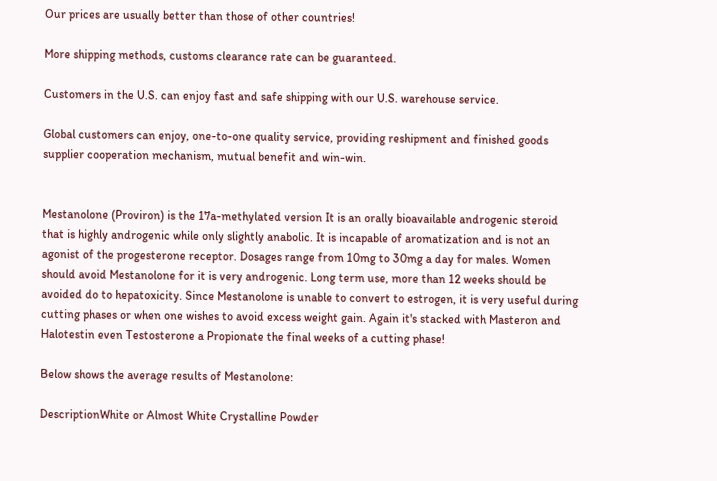Our prices are usually better than those of other countries!

More shipping methods, customs clearance rate can be guaranteed.

Customers in the U.S. can enjoy fast and safe shipping with our U.S. warehouse service.

Global customers can enjoy, one-to-one quality service, providing reshipment and finished goods supplier cooperation mechanism, mutual benefit and win-win.


Mestanolone (Proviron) is the 17a-methylated version It is an orally bioavailable androgenic steroid that is highly androgenic while only slightly anabolic. It is incapable of aromatization and is not an agonist of the progesterone receptor. Dosages range from 10mg to 30mg a day for males. Women should avoid Mestanolone for it is very androgenic. Long term use, more than 12 weeks should be avoided do to hepatoxicity. Since Mestanolone is unable to convert to estrogen, it is very useful during cutting phases or when one wishes to avoid excess weight gain. Again it's stacked with Masteron and Halotestin even Testosterone a Propionate the final weeks of a cutting phase!

Below shows the average results of Mestanolone:

DescriptionWhite or Almost White Crystalline Powder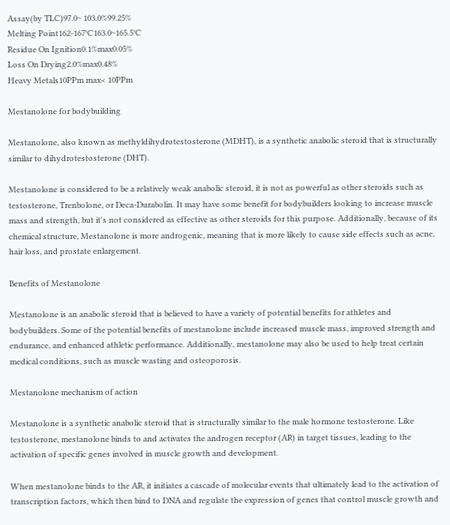Assay(by TLC)97.0~ 103.0%99.25%
Melting Point162-167°C163.0~165.5°C
Residue On Ignition0.1%max0.05%
Loss On Drying2.0%max0.48%
Heavy Metals10PPm max< 10PPm

Mestanolone for bodybuilding

Mestanolone, also known as methyldihydrotestosterone (MDHT), is a synthetic anabolic steroid that is structurally similar to dihydrotestosterone (DHT).

Mestanolone is considered to be a relatively weak anabolic steroid, it is not as powerful as other steroids such as testosterone, Trenbolone, or Deca-Durabolin. It may have some benefit for bodybuilders looking to increase muscle mass and strength, but it's not considered as effective as other steroids for this purpose. Additionally, because of its chemical structure, Mestanolone is more androgenic, meaning that is more likely to cause side effects such as acne, hair loss, and prostate enlargement.

Benefits of Mestanolone

Mestanolone is an anabolic steroid that is believed to have a variety of potential benefits for athletes and bodybuilders. Some of the potential benefits of mestanolone include increased muscle mass, improved strength and endurance, and enhanced athletic performance. Additionally, mestanolone may also be used to help treat certain medical conditions, such as muscle wasting and osteoporosis.

Mestanolone mechanism of action

Mestanolone is a synthetic anabolic steroid that is structurally similar to the male hormone testosterone. Like testosterone, mestanolone binds to and activates the androgen receptor (AR) in target tissues, leading to the activation of specific genes involved in muscle growth and development.

When mestanolone binds to the AR, it initiates a cascade of molecular events that ultimately lead to the activation of transcription factors, which then bind to DNA and regulate the expression of genes that control muscle growth and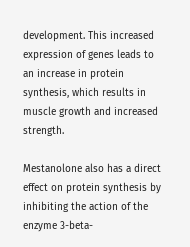development. This increased expression of genes leads to an increase in protein synthesis, which results in muscle growth and increased strength.

Mestanolone also has a direct effect on protein synthesis by inhibiting the action of the enzyme 3-beta-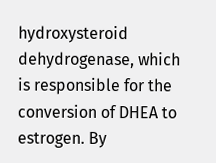hydroxysteroid dehydrogenase, which is responsible for the conversion of DHEA to estrogen. By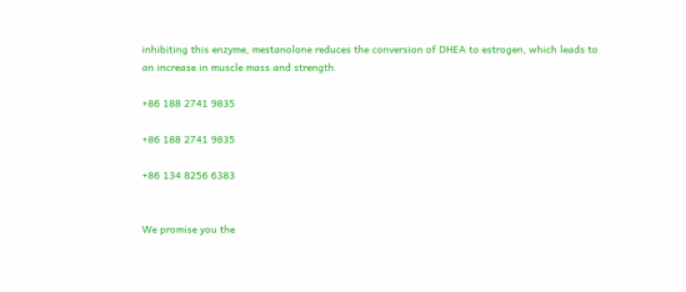inhibiting this enzyme, mestanolone reduces the conversion of DHEA to estrogen, which leads to an increase in muscle mass and strength.

+86 188 2741 9835

+86 188 2741 9835

+86 134 8256 6383


We promise you the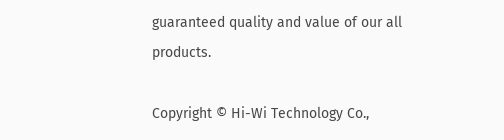guaranteed quality and value of our all products.

Copyright © Hi-Wi Technology Co.,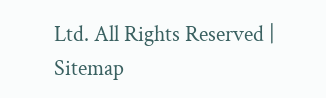Ltd. All Rights Reserved | Sitemap